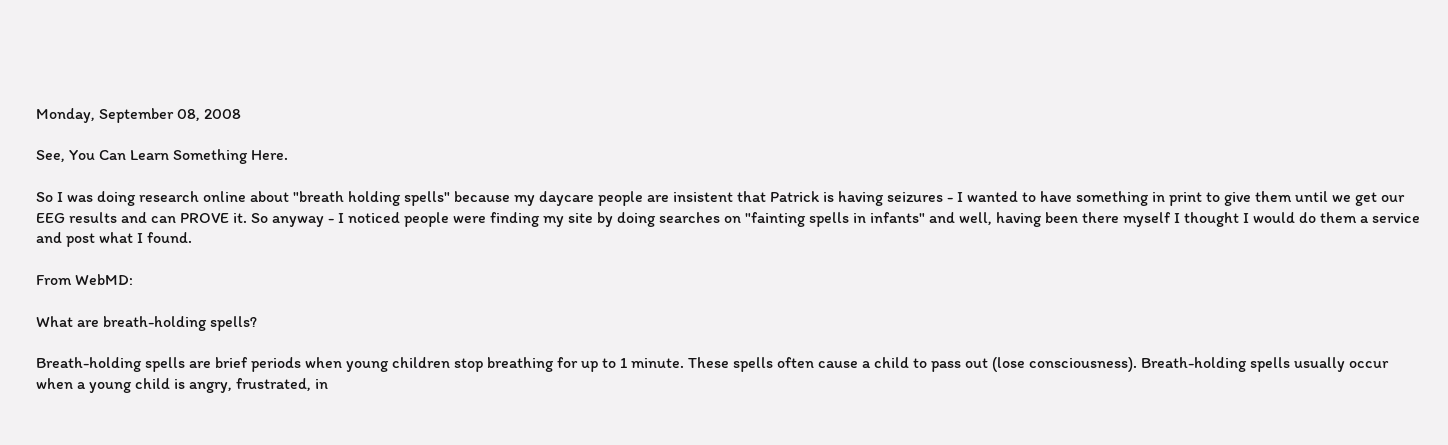Monday, September 08, 2008

See, You Can Learn Something Here.

So I was doing research online about "breath holding spells" because my daycare people are insistent that Patrick is having seizures - I wanted to have something in print to give them until we get our EEG results and can PROVE it. So anyway - I noticed people were finding my site by doing searches on "fainting spells in infants" and well, having been there myself I thought I would do them a service and post what I found.

From WebMD:

What are breath-holding spells?

Breath-holding spells are brief periods when young children stop breathing for up to 1 minute. These spells often cause a child to pass out (lose consciousness). Breath-holding spells usually occur when a young child is angry, frustrated, in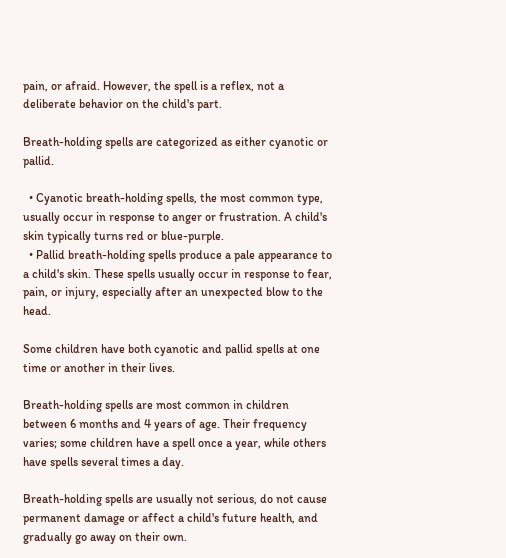pain, or afraid. However, the spell is a reflex, not a deliberate behavior on the child's part.

Breath-holding spells are categorized as either cyanotic or pallid.

  • Cyanotic breath-holding spells, the most common type, usually occur in response to anger or frustration. A child's skin typically turns red or blue-purple.
  • Pallid breath-holding spells produce a pale appearance to a child's skin. These spells usually occur in response to fear, pain, or injury, especially after an unexpected blow to the head.

Some children have both cyanotic and pallid spells at one time or another in their lives.

Breath-holding spells are most common in children between 6 months and 4 years of age. Their frequency varies; some children have a spell once a year, while others have spells several times a day.

Breath-holding spells are usually not serious, do not cause permanent damage or affect a child's future health, and gradually go away on their own.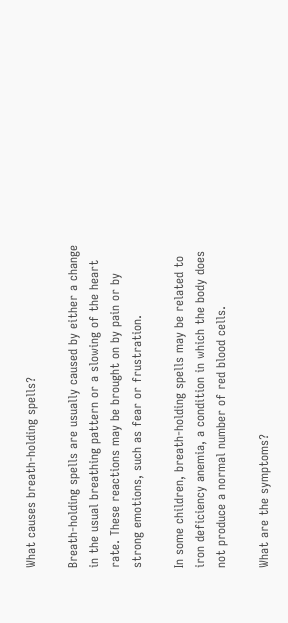What causes breath-holding spells?

Breath-holding spells are usually caused by either a change in the usual breathing pattern or a slowing of the heart rate. These reactions may be brought on by pain or by strong emotions, such as fear or frustration.

In some children, breath-holding spells may be related to iron deficiency anemia, a condition in which the body does not produce a normal number of red blood cells.

What are the symptoms?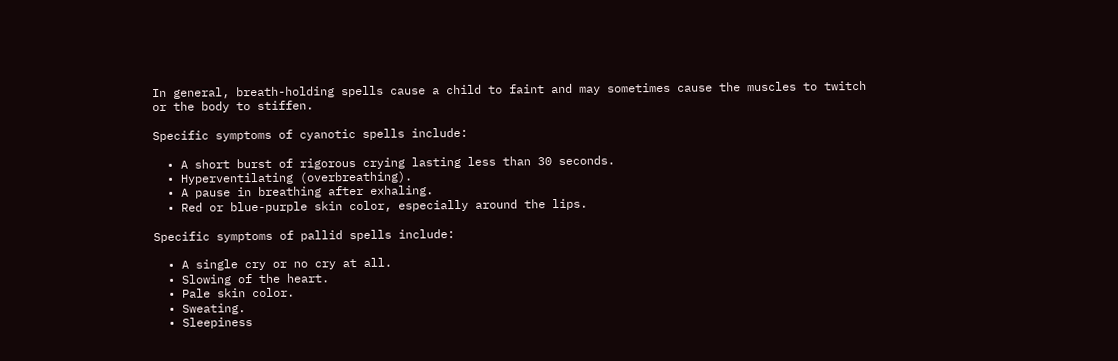In general, breath-holding spells cause a child to faint and may sometimes cause the muscles to twitch or the body to stiffen.

Specific symptoms of cyanotic spells include:

  • A short burst of rigorous crying lasting less than 30 seconds.
  • Hyperventilating (overbreathing).
  • A pause in breathing after exhaling.
  • Red or blue-purple skin color, especially around the lips.

Specific symptoms of pallid spells include:

  • A single cry or no cry at all.
  • Slowing of the heart.
  • Pale skin color.
  • Sweating.
  • Sleepiness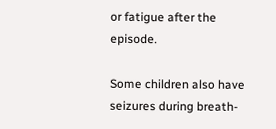or fatigue after the episode.

Some children also have seizures during breath-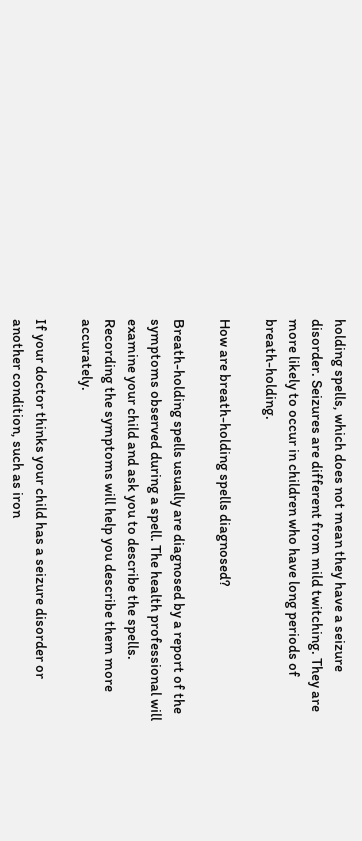holding spells, which does not mean they have a seizure disorder. Seizures are different from mild twitching. They are more likely to occur in children who have long periods of breath-holding.

How are breath-holding spells diagnosed?

Breath-holding spells usually are diagnosed by a report of the symptoms observed during a spell. The health professional will examine your child and ask you to describe the spells. Recording the symptoms will help you describe them more accurately.

If your doctor thinks your child has a seizure disorder or another condition, such as iron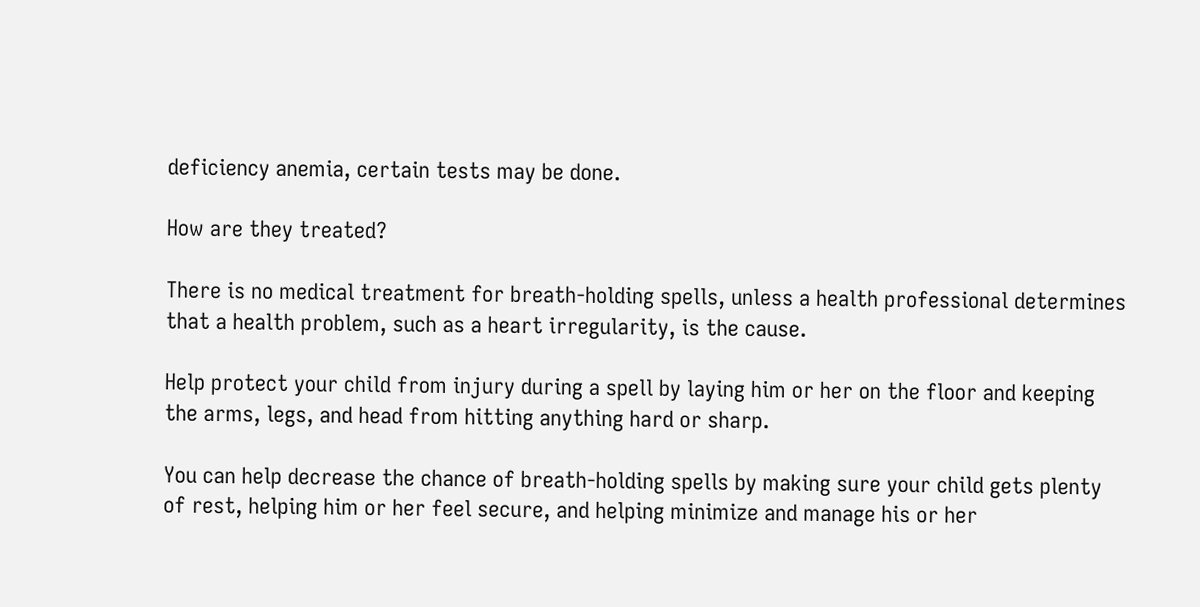deficiency anemia, certain tests may be done.

How are they treated?

There is no medical treatment for breath-holding spells, unless a health professional determines that a health problem, such as a heart irregularity, is the cause.

Help protect your child from injury during a spell by laying him or her on the floor and keeping the arms, legs, and head from hitting anything hard or sharp.

You can help decrease the chance of breath-holding spells by making sure your child gets plenty of rest, helping him or her feel secure, and helping minimize and manage his or her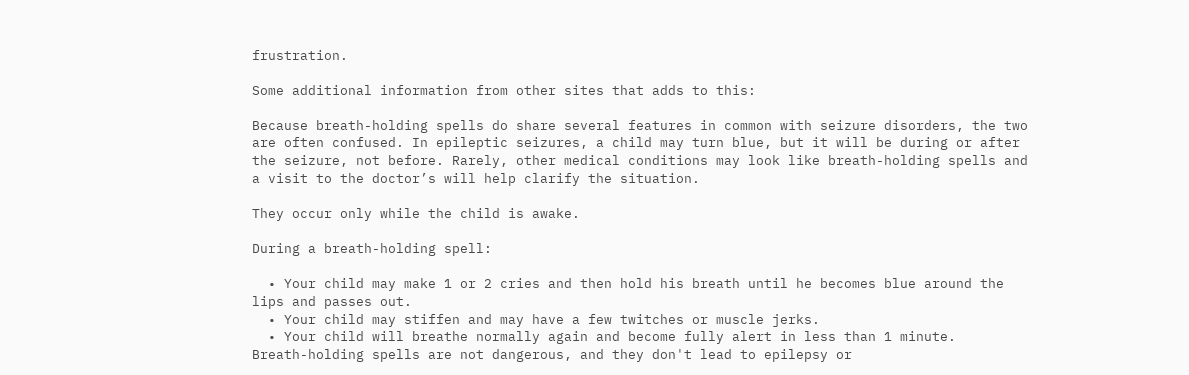frustration.

Some additional information from other sites that adds to this:

Because breath-holding spells do share several features in common with seizure disorders, the two are often confused. In epileptic seizures, a child may turn blue, but it will be during or after the seizure, not before. Rarely, other medical conditions may look like breath-holding spells and a visit to the doctor’s will help clarify the situation.

They occur only while the child is awake.

During a breath-holding spell:

  • Your child may make 1 or 2 cries and then hold his breath until he becomes blue around the lips and passes out.
  • Your child may stiffen and may have a few twitches or muscle jerks.
  • Your child will breathe normally again and become fully alert in less than 1 minute.
Breath-holding spells are not dangerous, and they don't lead to epilepsy or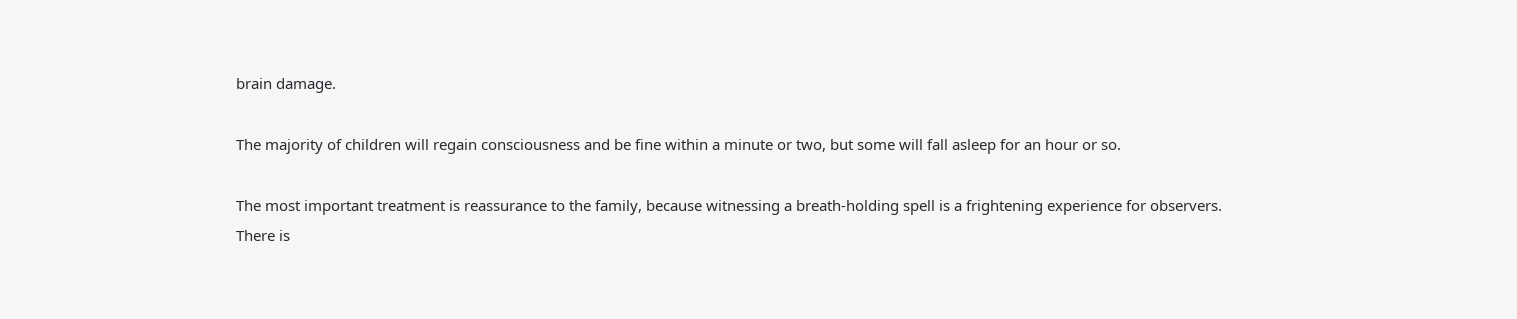brain damage.

The majority of children will regain consciousness and be fine within a minute or two, but some will fall asleep for an hour or so.

The most important treatment is reassurance to the family, because witnessing a breath-holding spell is a frightening experience for observers. There is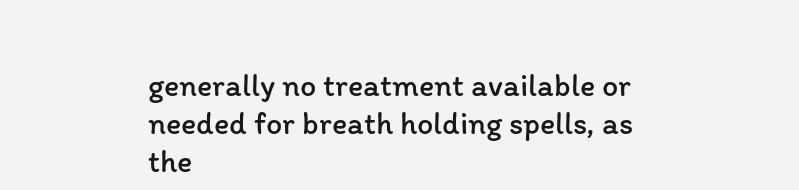generally no treatment available or needed for breath holding spells, as the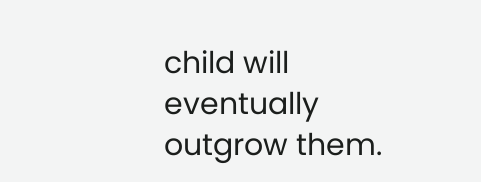child will eventually outgrow them.